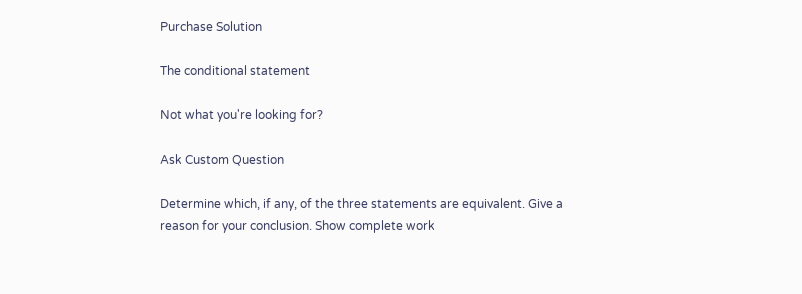Purchase Solution

The conditional statement

Not what you're looking for?

Ask Custom Question

Determine which, if any, of the three statements are equivalent. Give a reason for your conclusion. Show complete work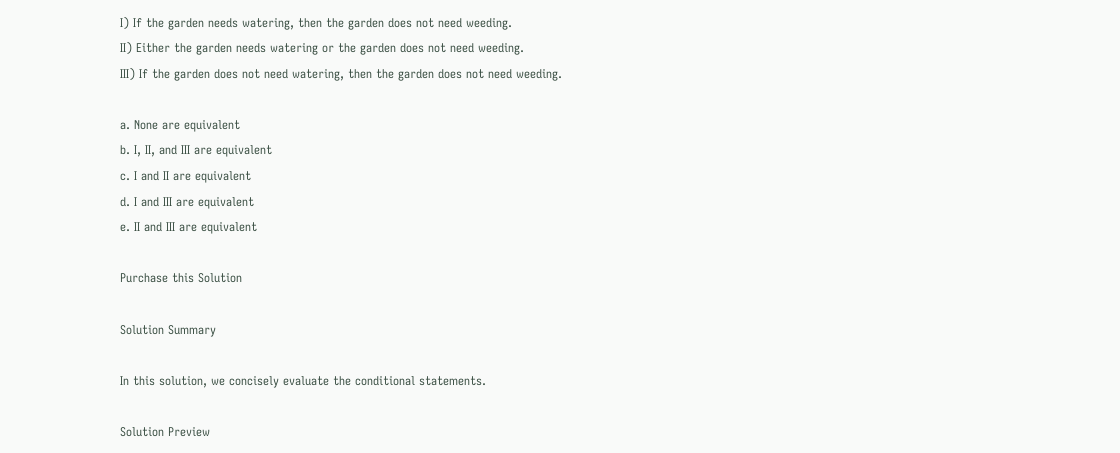I) If the garden needs watering, then the garden does not need weeding.
II) Either the garden needs watering or the garden does not need weeding.
III) If the garden does not need watering, then the garden does not need weeding.

a. None are equivalent
b. I, II, and III are equivalent
c. I and II are equivalent
d. I and III are equivalent
e. II and III are equivalent

Purchase this Solution

Solution Summary

In this solution, we concisely evaluate the conditional statements.

Solution Preview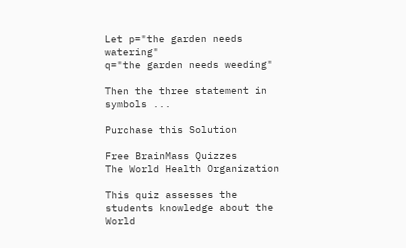Let p="the garden needs watering"
q="the garden needs weeding"

Then the three statement in symbols ...

Purchase this Solution

Free BrainMass Quizzes
The World Health Organization

This quiz assesses the students knowledge about the World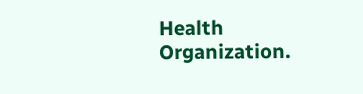Health Organization.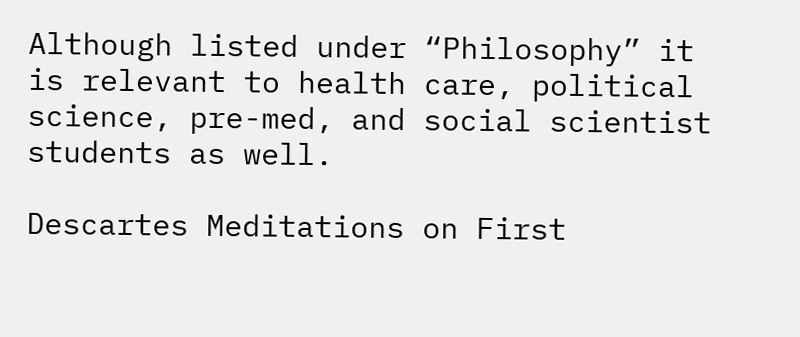Although listed under “Philosophy” it is relevant to health care, political science, pre-med, and social scientist students as well.

Descartes Meditations on First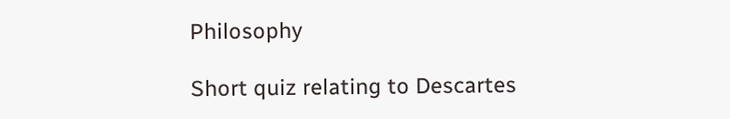Philosophy

Short quiz relating to Descartes